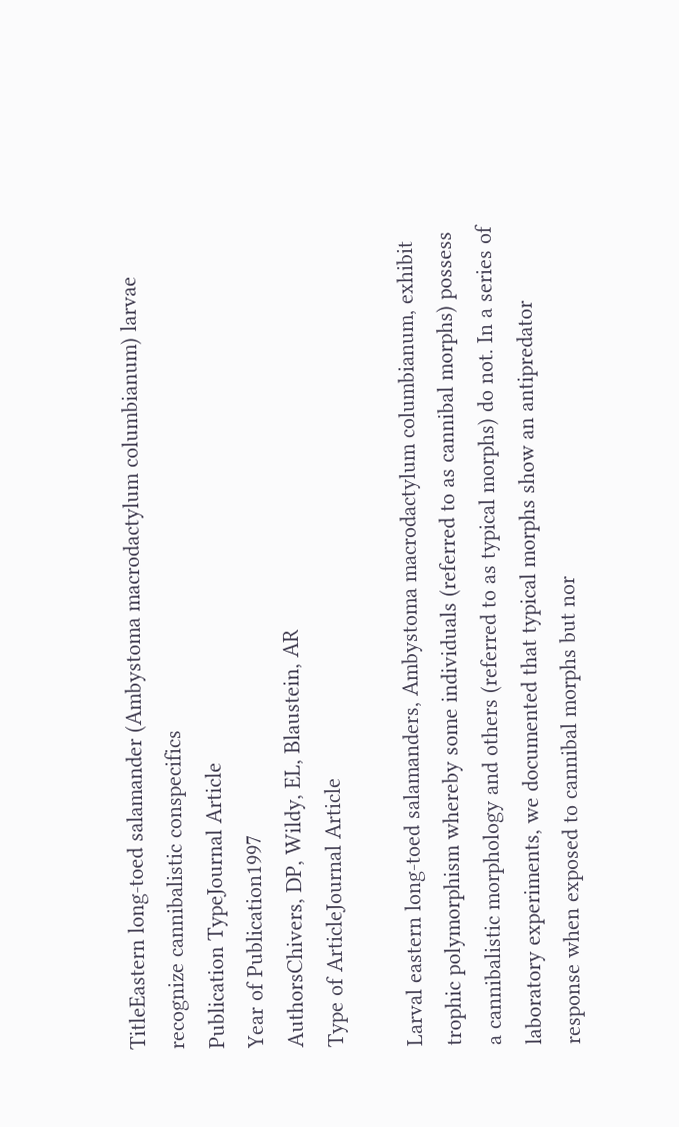TitleEastern long-toed salamander (Ambystoma macrodactylum columbianum) larvae recognize cannibalistic conspecifics
Publication TypeJournal Article
Year of Publication1997
AuthorsChivers, DP, Wildy, EL, Blaustein, AR
Type of ArticleJournal Article

Larval eastern long-toed salamanders, Ambystoma macrodactylum columbianum, exhibit trophic polymorphism whereby some individuals (referred to as cannibal morphs) possess a cannibalistic morphology and others (referred to as typical morphs) do not. In a series of laboratory experiments, we documented that typical morphs show an antipredator response when exposed to cannibal morphs but nor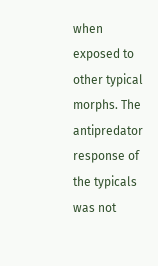when exposed to other typical morphs. The antipredator response of the typicals was not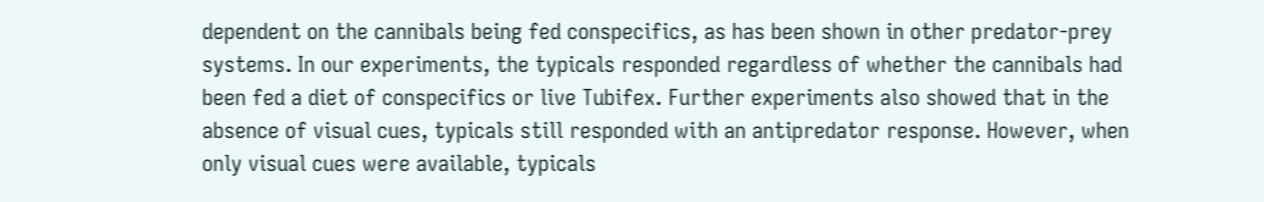dependent on the cannibals being fed conspecifics, as has been shown in other predator-prey systems. In our experiments, the typicals responded regardless of whether the cannibals had been fed a diet of conspecifics or live Tubifex. Further experiments also showed that in the absence of visual cues, typicals still responded with an antipredator response. However, when only visual cues were available, typicals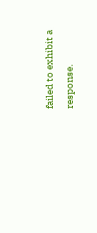failed to exhibit a response.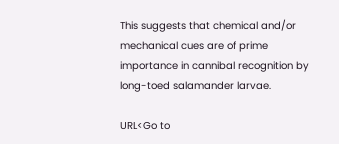This suggests that chemical and/or mechanical cues are of prime importance in cannibal recognition by long-toed salamander larvae.

URL<Go to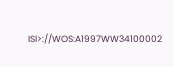ISI>://WOS:A1997WW34100002